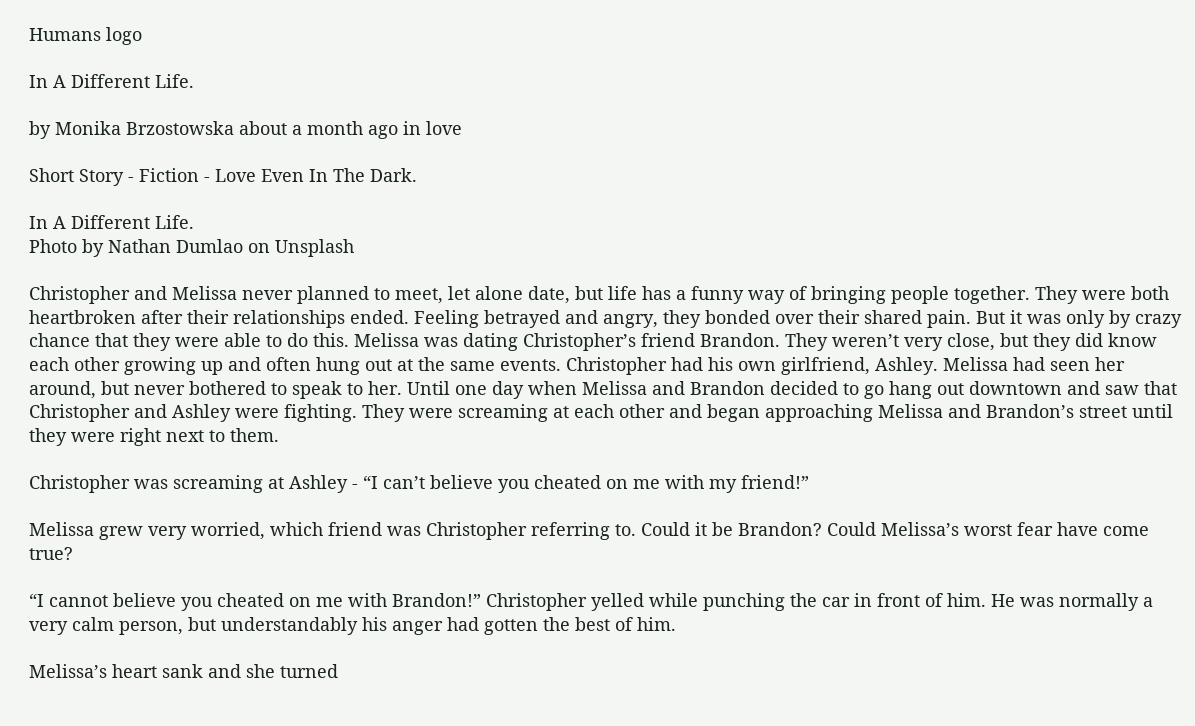Humans logo

In A Different Life.

by Monika Brzostowska about a month ago in love

Short Story - Fiction - Love Even In The Dark.

In A Different Life.
Photo by Nathan Dumlao on Unsplash

Christopher and Melissa never planned to meet, let alone date, but life has a funny way of bringing people together. They were both heartbroken after their relationships ended. Feeling betrayed and angry, they bonded over their shared pain. But it was only by crazy chance that they were able to do this. Melissa was dating Christopher’s friend Brandon. They weren’t very close, but they did know each other growing up and often hung out at the same events. Christopher had his own girlfriend, Ashley. Melissa had seen her around, but never bothered to speak to her. Until one day when Melissa and Brandon decided to go hang out downtown and saw that Christopher and Ashley were fighting. They were screaming at each other and began approaching Melissa and Brandon’s street until they were right next to them.

Christopher was screaming at Ashley - “I can’t believe you cheated on me with my friend!”

Melissa grew very worried, which friend was Christopher referring to. Could it be Brandon? Could Melissa’s worst fear have come true?

“I cannot believe you cheated on me with Brandon!” Christopher yelled while punching the car in front of him. He was normally a very calm person, but understandably his anger had gotten the best of him.

Melissa’s heart sank and she turned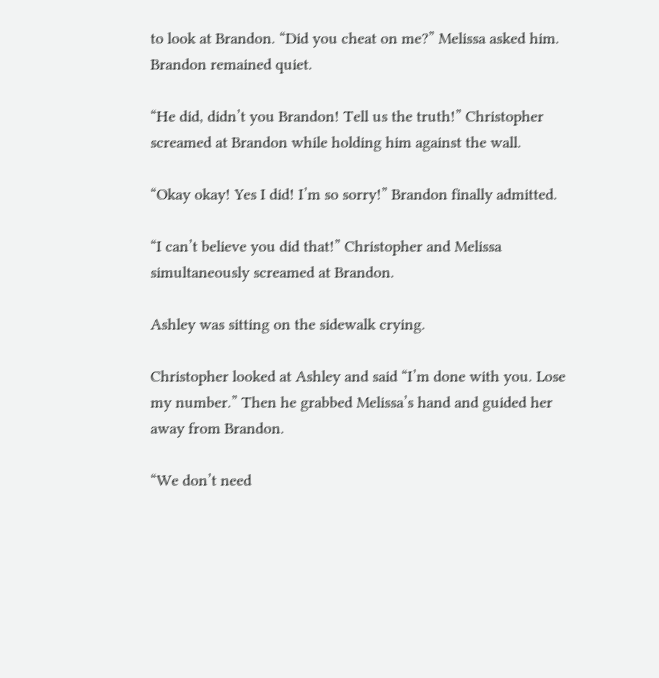to look at Brandon. “Did you cheat on me?” Melissa asked him. Brandon remained quiet.

“He did, didn’t you Brandon! Tell us the truth!” Christopher screamed at Brandon while holding him against the wall.

“Okay okay! Yes I did! I’m so sorry!” Brandon finally admitted.

“I can’t believe you did that!” Christopher and Melissa simultaneously screamed at Brandon.

Ashley was sitting on the sidewalk crying.

Christopher looked at Ashley and said “I’m done with you. Lose my number.” Then he grabbed Melissa’s hand and guided her away from Brandon.

“We don’t need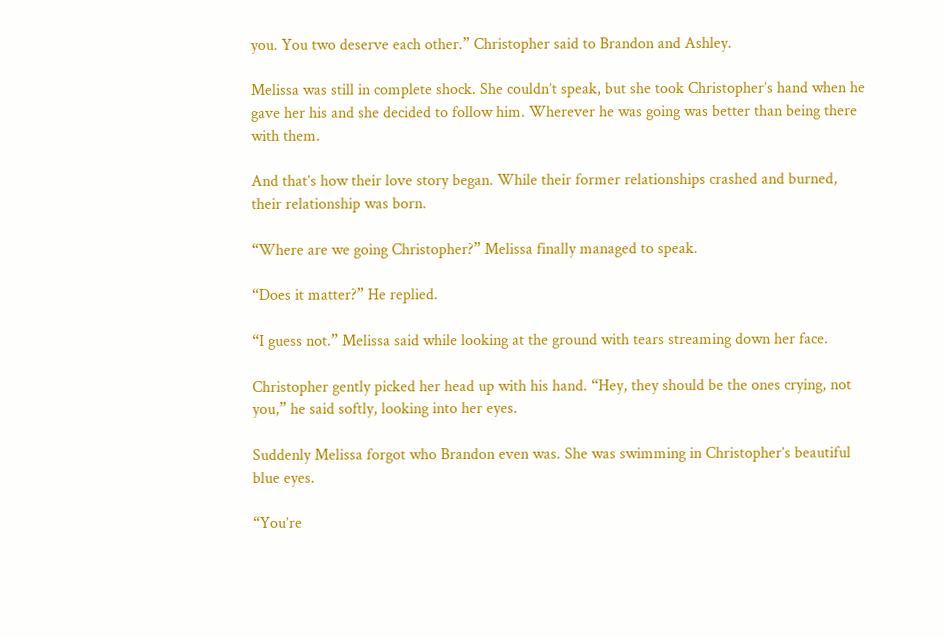you. You two deserve each other.” Christopher said to Brandon and Ashley.

Melissa was still in complete shock. She couldn’t speak, but she took Christopher’s hand when he gave her his and she decided to follow him. Wherever he was going was better than being there with them.

And that’s how their love story began. While their former relationships crashed and burned, their relationship was born.

“Where are we going Christopher?” Melissa finally managed to speak.

“Does it matter?” He replied.

“I guess not.” Melissa said while looking at the ground with tears streaming down her face.

Christopher gently picked her head up with his hand. “Hey, they should be the ones crying, not you,” he said softly, looking into her eyes.

Suddenly Melissa forgot who Brandon even was. She was swimming in Christopher’s beautiful blue eyes.

“You’re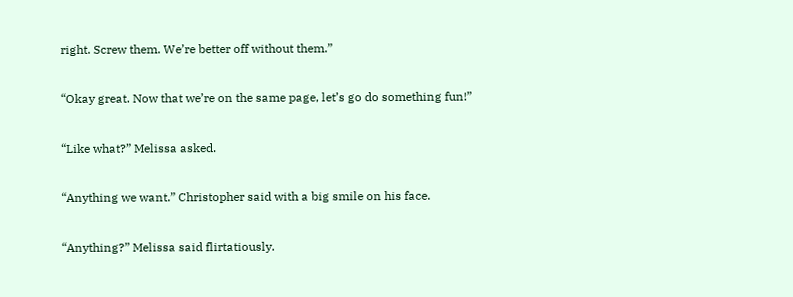right. Screw them. We’re better off without them.”

“Okay great. Now that we’re on the same page, let’s go do something fun!”

“Like what?” Melissa asked.

“Anything we want.” Christopher said with a big smile on his face.

“Anything?” Melissa said flirtatiously.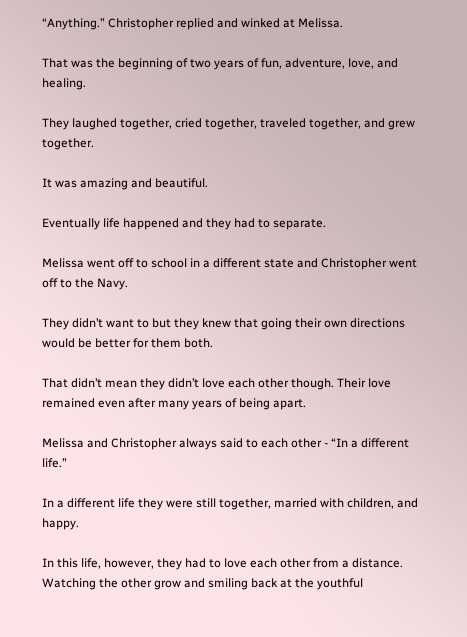“Anything.” Christopher replied and winked at Melissa.

That was the beginning of two years of fun, adventure, love, and healing.

They laughed together, cried together, traveled together, and grew together.

It was amazing and beautiful.

Eventually life happened and they had to separate.

Melissa went off to school in a different state and Christopher went off to the Navy.

They didn’t want to but they knew that going their own directions would be better for them both.

That didn’t mean they didn’t love each other though. Their love remained even after many years of being apart.

Melissa and Christopher always said to each other - “In a different life.”

In a different life they were still together, married with children, and happy.

In this life, however, they had to love each other from a distance. Watching the other grow and smiling back at the youthful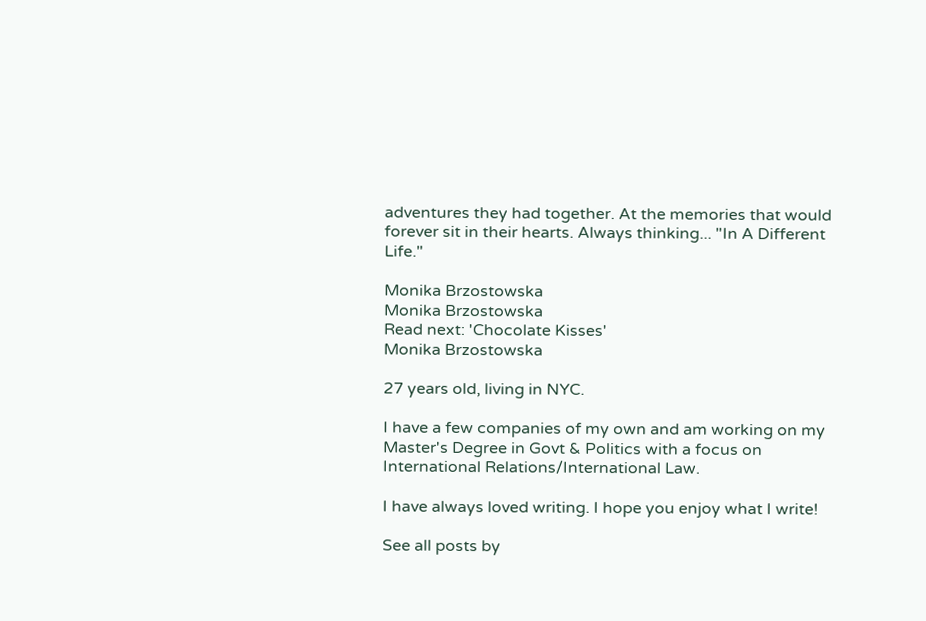adventures they had together. At the memories that would forever sit in their hearts. Always thinking... "In A Different Life."

Monika Brzostowska
Monika Brzostowska
Read next: 'Chocolate Kisses'
Monika Brzostowska

27 years old, living in NYC.

I have a few companies of my own and am working on my Master's Degree in Govt & Politics with a focus on International Relations/International Law.

I have always loved writing. I hope you enjoy what I write!

See all posts by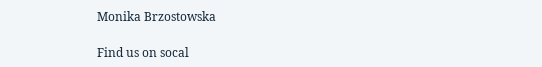Monika Brzostowska

Find us on socal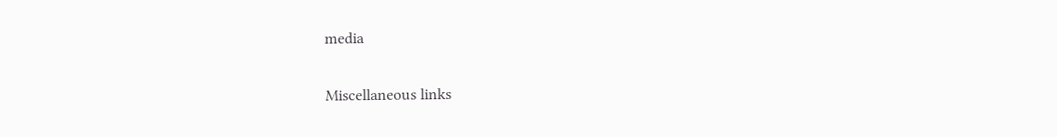media

Miscellaneous links